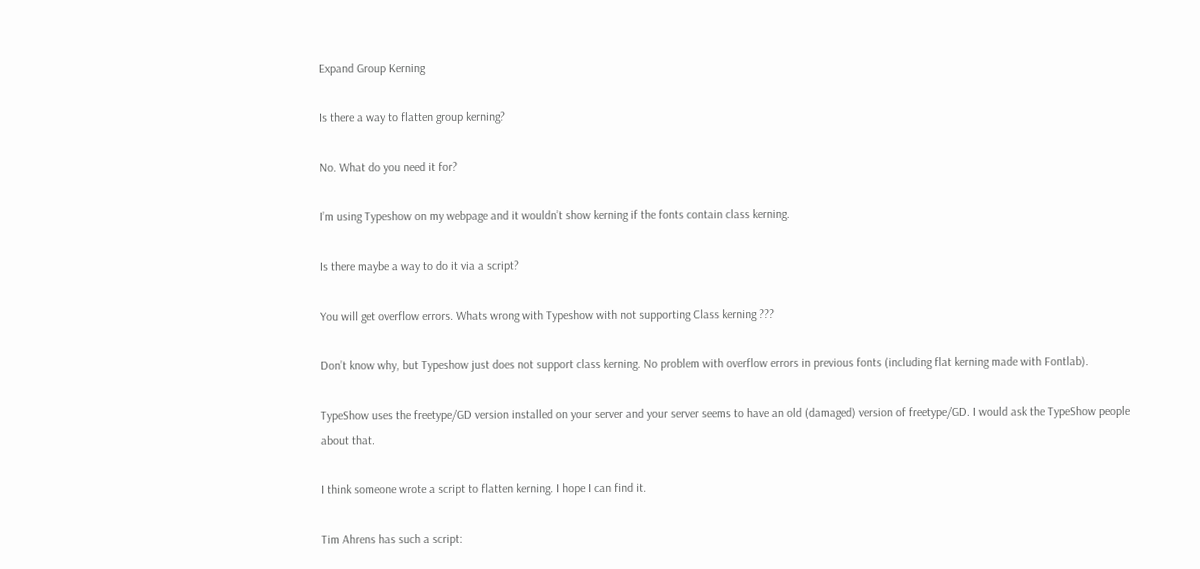Expand Group Kerning

Is there a way to flatten group kerning?

No. What do you need it for?

I’m using Typeshow on my webpage and it wouldn’t show kerning if the fonts contain class kerning.

Is there maybe a way to do it via a script?

You will get overflow errors. Whats wrong with Typeshow with not supporting Class kerning ???

Don’t know why, but Typeshow just does not support class kerning. No problem with overflow errors in previous fonts (including flat kerning made with Fontlab).

TypeShow uses the freetype/GD version installed on your server and your server seems to have an old (damaged) version of freetype/GD. I would ask the TypeShow people about that.

I think someone wrote a script to flatten kerning. I hope I can find it.

Tim Ahrens has such a script: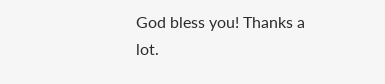God bless you! Thanks a lot.